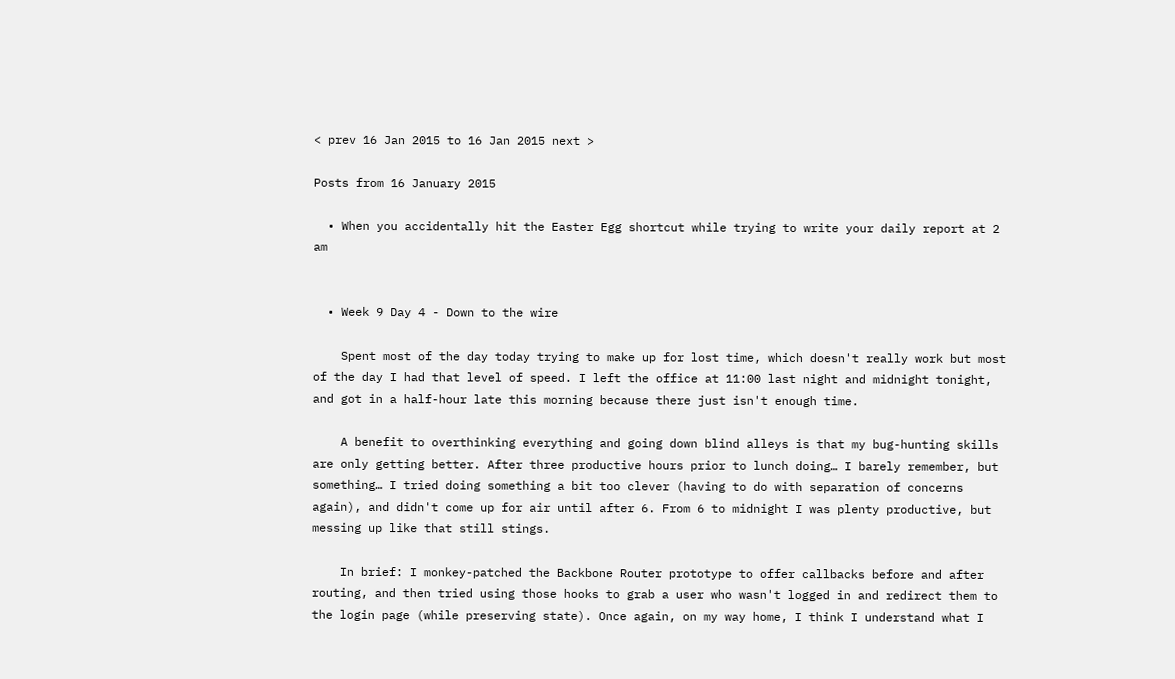< prev 16 Jan 2015 to 16 Jan 2015 next >

Posts from 16 January 2015

  • When you accidentally hit the Easter Egg shortcut while trying to write your daily report at 2 am


  • Week 9 Day 4 - Down to the wire

    Spent most of the day today trying to make up for lost time, which doesn't really work but most of the day I had that level of speed. I left the office at 11:00 last night and midnight tonight, and got in a half-hour late this morning because there just isn't enough time.

    A benefit to overthinking everything and going down blind alleys is that my bug-hunting skills are only getting better. After three productive hours prior to lunch doing… I barely remember, but something… I tried doing something a bit too clever (having to do with separation of concerns again), and didn't come up for air until after 6. From 6 to midnight I was plenty productive, but messing up like that still stings.

    In brief: I monkey-patched the Backbone Router prototype to offer callbacks before and after routing, and then tried using those hooks to grab a user who wasn't logged in and redirect them to the login page (while preserving state). Once again, on my way home, I think I understand what I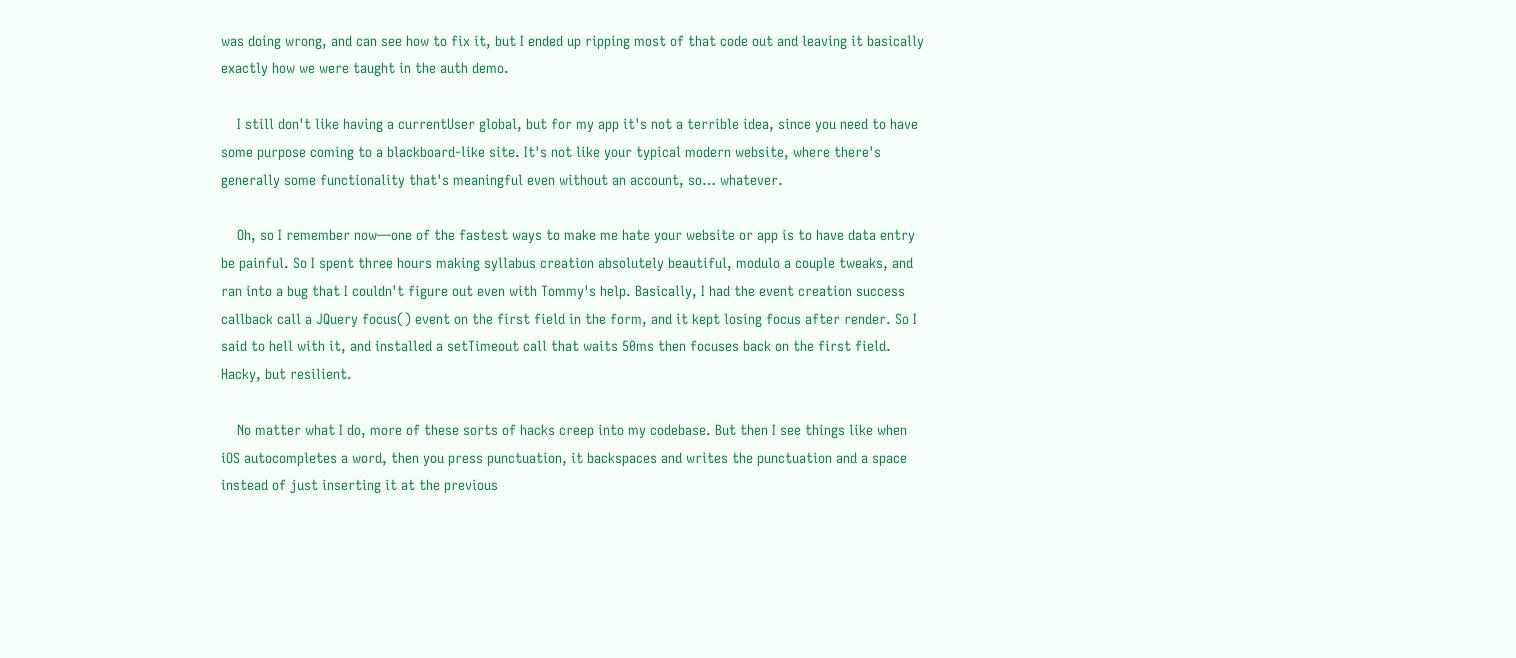was doing wrong, and can see how to fix it, but I ended up ripping most of that code out and leaving it basically exactly how we were taught in the auth demo.

    I still don't like having a currentUser global, but for my app it's not a terrible idea, since you need to have some purpose coming to a blackboard-like site. It's not like your typical modern website, where there's generally some functionality that's meaningful even without an account, so… whatever.

    Oh, so I remember now—one of the fastest ways to make me hate your website or app is to have data entry be painful. So I spent three hours making syllabus creation absolutely beautiful, modulo a couple tweaks, and ran into a bug that I couldn't figure out even with Tommy's help. Basically, I had the event creation success callback call a JQuery focus() event on the first field in the form, and it kept losing focus after render. So I said to hell with it, and installed a setTimeout call that waits 50ms then focuses back on the first field. Hacky, but resilient.

    No matter what I do, more of these sorts of hacks creep into my codebase. But then I see things like when iOS autocompletes a word, then you press punctuation, it backspaces and writes the punctuation and a space instead of just inserting it at the previous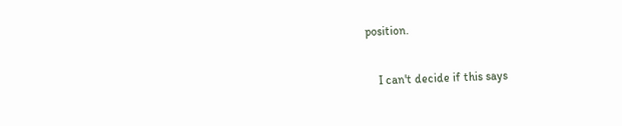position.

    I can't decide if this says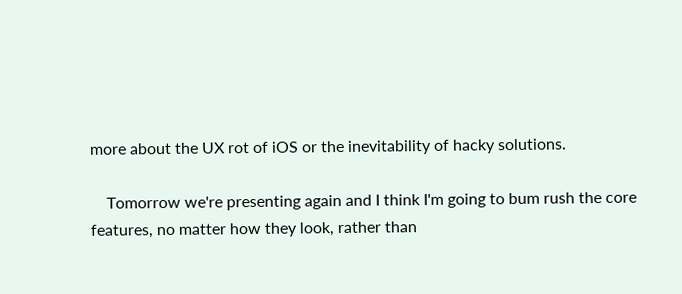more about the UX rot of iOS or the inevitability of hacky solutions.

    Tomorrow we're presenting again and I think I'm going to bum rush the core features, no matter how they look, rather than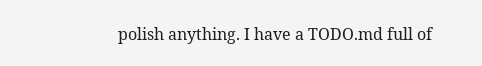polish anything. I have a TODO.md full of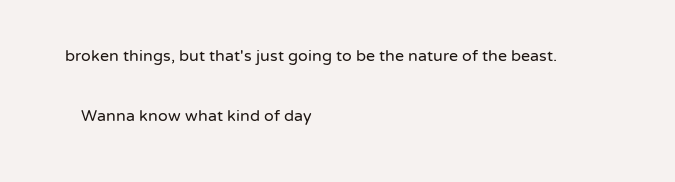broken things, but that's just going to be the nature of the beast.

    Wanna know what kind of day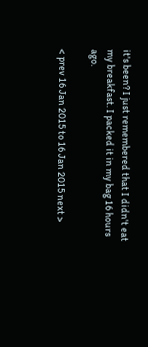it's been? I just remembered that I didn't eat my breakfast. I packed it in my bag 16 hours ago.

< prev 16 Jan 2015 to 16 Jan 2015 next >